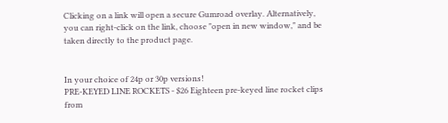Clicking on a link will open a secure Gumroad overlay. Alternatively, you can right-click on the link, choose "open in new window," and be taken directly to the product page.


In your choice of 24p or 30p versions!
PRE-KEYED LINE ROCKETS - $26 Eighteen pre-keyed line rocket clips from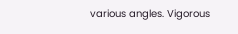various angles. Vigorous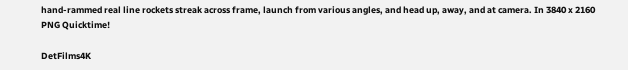hand-rammed real line rockets streak across frame, launch from various angles, and head up, away, and at camera. In 3840 x 2160 PNG Quicktime!

DetFilms4K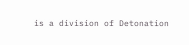is a division of Detonation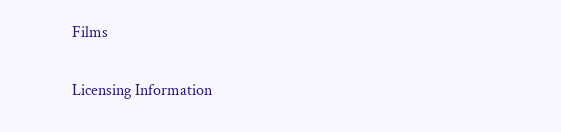Films

Licensing Information